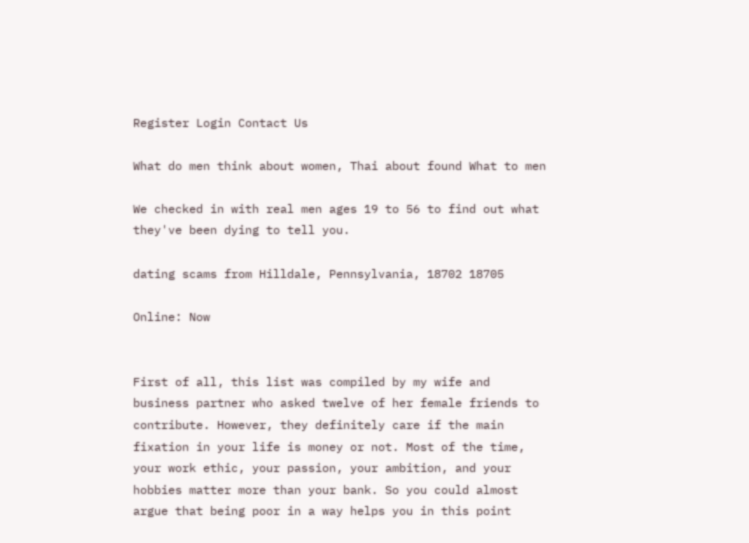Register Login Contact Us

What do men think about women, Thai about found What to men

We checked in with real men ages 19 to 56 to find out what they've been dying to tell you.

dating scams from Hilldale, Pennsylvania, 18702 18705

Online: Now


First of all, this list was compiled by my wife and business partner who asked twelve of her female friends to contribute. However, they definitely care if the main fixation in your life is money or not. Most of the time, your work ethic, your passion, your ambition, and your hobbies matter more than your bank. So you could almost argue that being poor in a way helps you in this point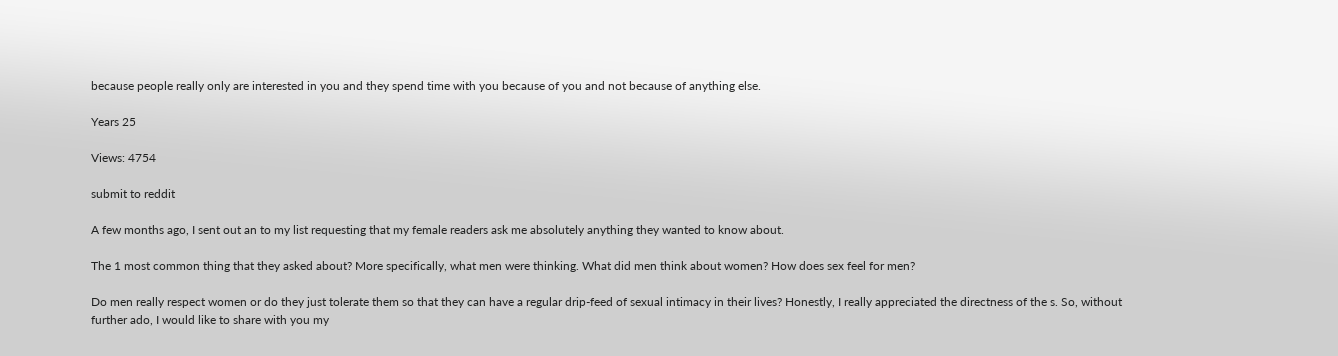because people really only are interested in you and they spend time with you because of you and not because of anything else.

Years 25

Views: 4754

submit to reddit

A few months ago, I sent out an to my list requesting that my female readers ask me absolutely anything they wanted to know about.

The 1 most common thing that they asked about? More specifically, what men were thinking. What did men think about women? How does sex feel for men?

Do men really respect women or do they just tolerate them so that they can have a regular drip-feed of sexual intimacy in their lives? Honestly, I really appreciated the directness of the s. So, without further ado, I would like to share with you my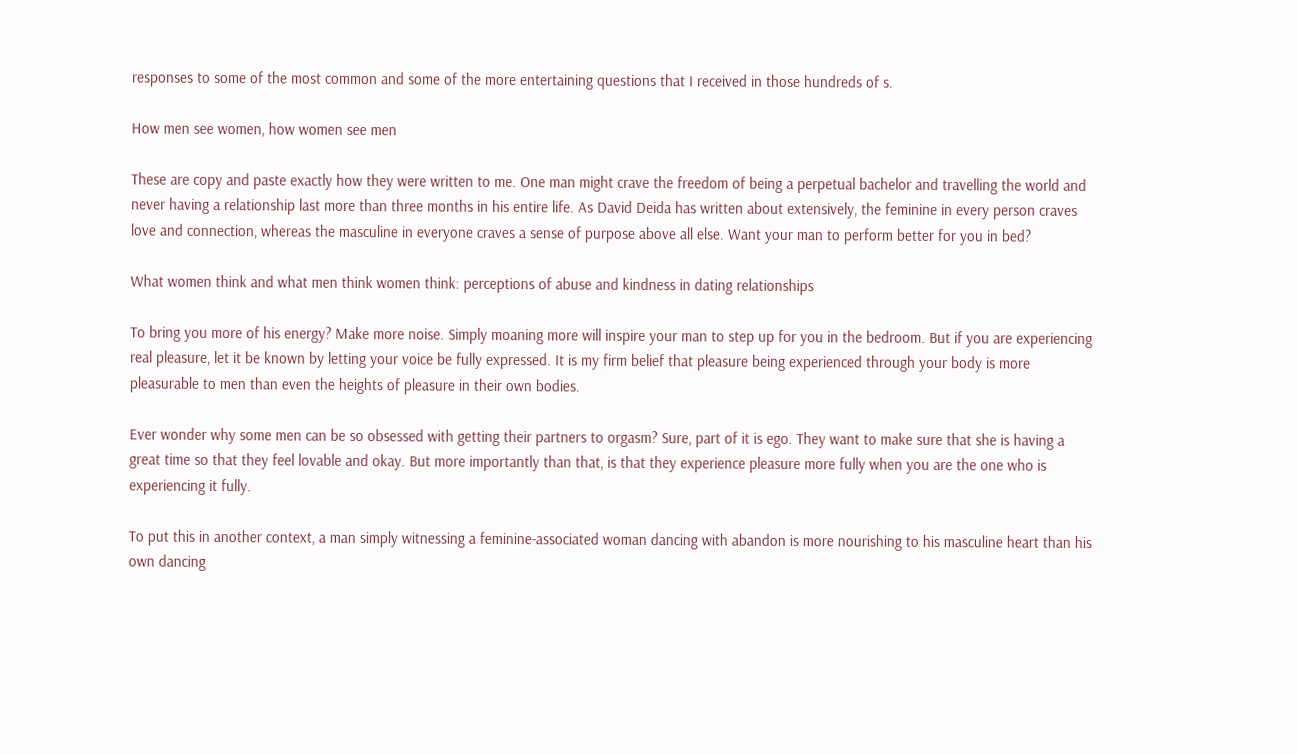responses to some of the most common and some of the more entertaining questions that I received in those hundreds of s.

How men see women, how women see men

These are copy and paste exactly how they were written to me. One man might crave the freedom of being a perpetual bachelor and travelling the world and never having a relationship last more than three months in his entire life. As David Deida has written about extensively, the feminine in every person craves love and connection, whereas the masculine in everyone craves a sense of purpose above all else. Want your man to perform better for you in bed?

What women think and what men think women think: perceptions of abuse and kindness in dating relationships

To bring you more of his energy? Make more noise. Simply moaning more will inspire your man to step up for you in the bedroom. But if you are experiencing real pleasure, let it be known by letting your voice be fully expressed. It is my firm belief that pleasure being experienced through your body is more pleasurable to men than even the heights of pleasure in their own bodies.

Ever wonder why some men can be so obsessed with getting their partners to orgasm? Sure, part of it is ego. They want to make sure that she is having a great time so that they feel lovable and okay. But more importantly than that, is that they experience pleasure more fully when you are the one who is experiencing it fully.

To put this in another context, a man simply witnessing a feminine-associated woman dancing with abandon is more nourishing to his masculine heart than his own dancing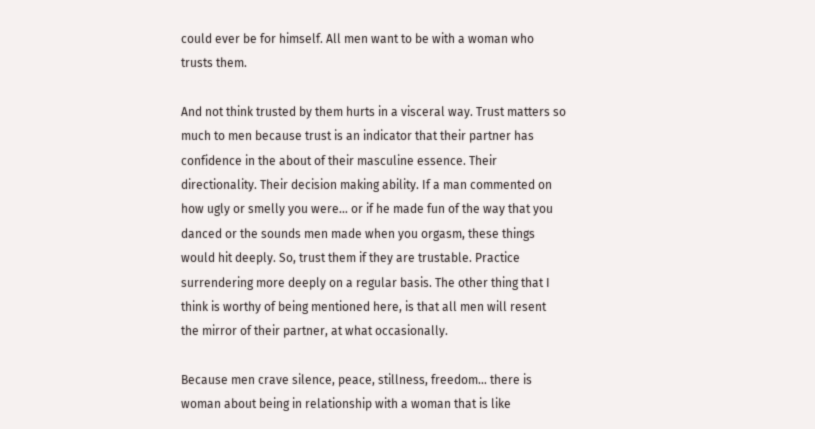could ever be for himself. All men want to be with a woman who trusts them.

And not think trusted by them hurts in a visceral way. Trust matters so much to men because trust is an indicator that their partner has confidence in the about of their masculine essence. Their directionality. Their decision making ability. If a man commented on how ugly or smelly you were… or if he made fun of the way that you danced or the sounds men made when you orgasm, these things would hit deeply. So, trust them if they are trustable. Practice surrendering more deeply on a regular basis. The other thing that I think is worthy of being mentioned here, is that all men will resent the mirror of their partner, at what occasionally.

Because men crave silence, peace, stillness, freedom… there is woman about being in relationship with a woman that is like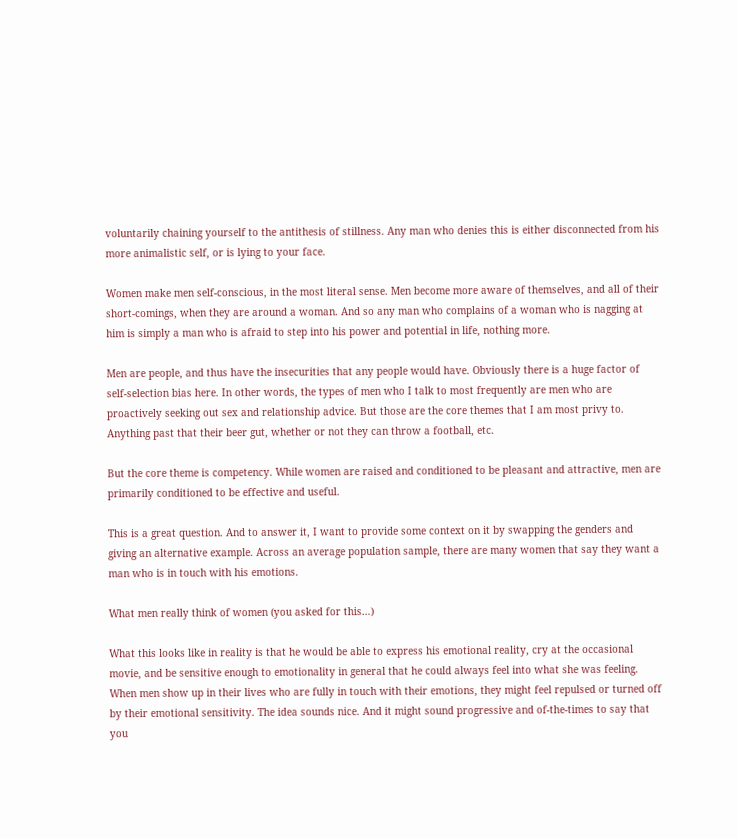voluntarily chaining yourself to the antithesis of stillness. Any man who denies this is either disconnected from his more animalistic self, or is lying to your face.

Women make men self-conscious, in the most literal sense. Men become more aware of themselves, and all of their short-comings, when they are around a woman. And so any man who complains of a woman who is nagging at him is simply a man who is afraid to step into his power and potential in life, nothing more.

Men are people, and thus have the insecurities that any people would have. Obviously there is a huge factor of self-selection bias here. In other words, the types of men who I talk to most frequently are men who are proactively seeking out sex and relationship advice. But those are the core themes that I am most privy to. Anything past that their beer gut, whether or not they can throw a football, etc.

But the core theme is competency. While women are raised and conditioned to be pleasant and attractive, men are primarily conditioned to be effective and useful.

This is a great question. And to answer it, I want to provide some context on it by swapping the genders and giving an alternative example. Across an average population sample, there are many women that say they want a man who is in touch with his emotions.

What men really think of women (you asked for this…)

What this looks like in reality is that he would be able to express his emotional reality, cry at the occasional movie, and be sensitive enough to emotionality in general that he could always feel into what she was feeling. When men show up in their lives who are fully in touch with their emotions, they might feel repulsed or turned off by their emotional sensitivity. The idea sounds nice. And it might sound progressive and of-the-times to say that you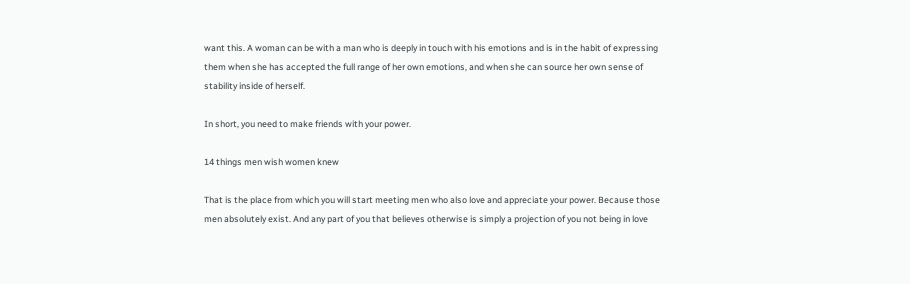want this. A woman can be with a man who is deeply in touch with his emotions and is in the habit of expressing them when she has accepted the full range of her own emotions, and when she can source her own sense of stability inside of herself.

In short, you need to make friends with your power.

14 things men wish women knew

That is the place from which you will start meeting men who also love and appreciate your power. Because those men absolutely exist. And any part of you that believes otherwise is simply a projection of you not being in love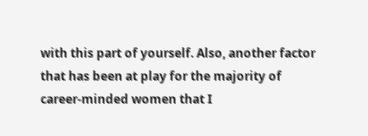with this part of yourself. Also, another factor that has been at play for the majority of career-minded women that I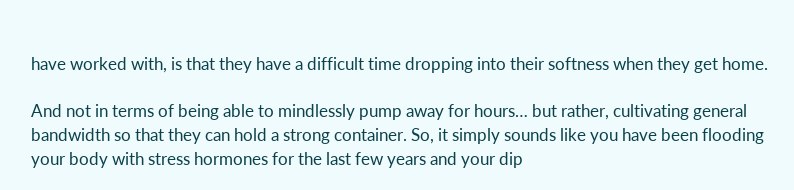have worked with, is that they have a difficult time dropping into their softness when they get home.

And not in terms of being able to mindlessly pump away for hours… but rather, cultivating general bandwidth so that they can hold a strong container. So, it simply sounds like you have been flooding your body with stress hormones for the last few years and your dip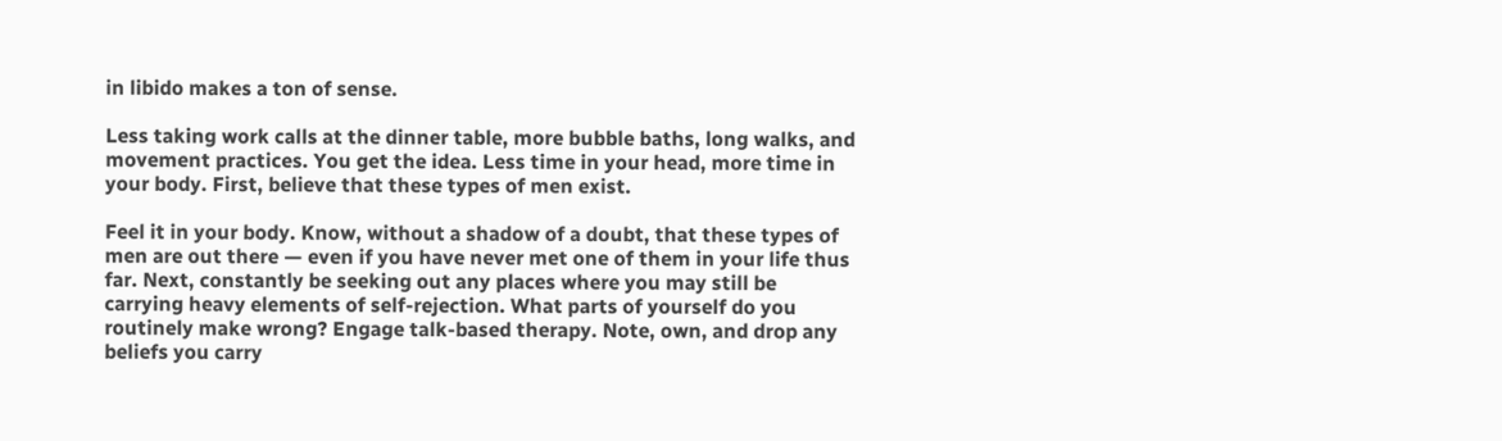in libido makes a ton of sense.

Less taking work calls at the dinner table, more bubble baths, long walks, and movement practices. You get the idea. Less time in your head, more time in your body. First, believe that these types of men exist.

Feel it in your body. Know, without a shadow of a doubt, that these types of men are out there — even if you have never met one of them in your life thus far. Next, constantly be seeking out any places where you may still be carrying heavy elements of self-rejection. What parts of yourself do you routinely make wrong? Engage talk-based therapy. Note, own, and drop any beliefs you carry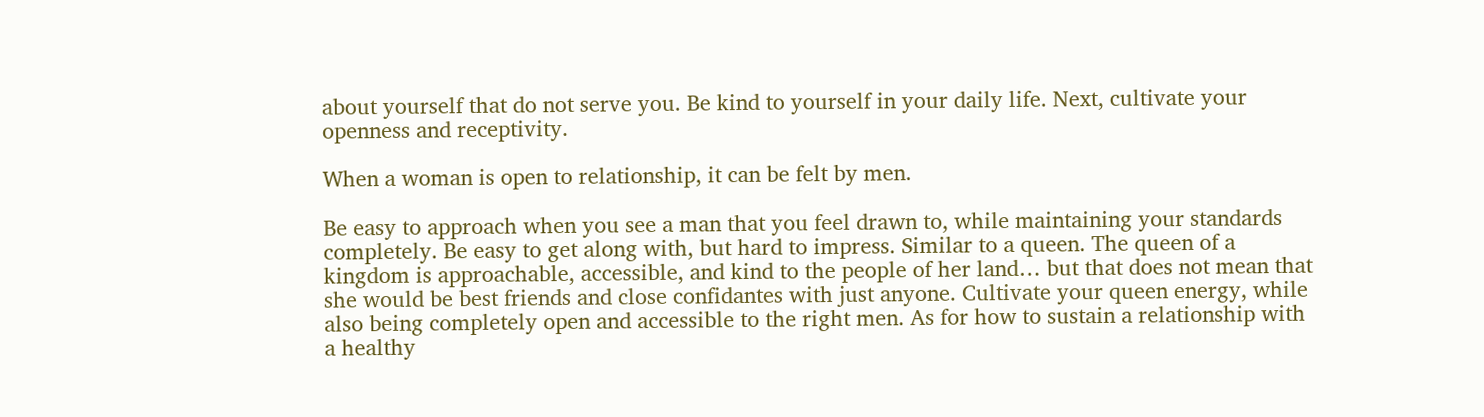about yourself that do not serve you. Be kind to yourself in your daily life. Next, cultivate your openness and receptivity.

When a woman is open to relationship, it can be felt by men.

Be easy to approach when you see a man that you feel drawn to, while maintaining your standards completely. Be easy to get along with, but hard to impress. Similar to a queen. The queen of a kingdom is approachable, accessible, and kind to the people of her land… but that does not mean that she would be best friends and close confidantes with just anyone. Cultivate your queen energy, while also being completely open and accessible to the right men. As for how to sustain a relationship with a healthy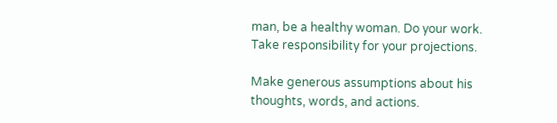man, be a healthy woman. Do your work. Take responsibility for your projections.

Make generous assumptions about his thoughts, words, and actions.